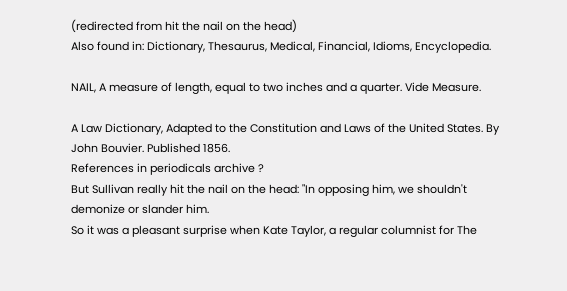(redirected from hit the nail on the head)
Also found in: Dictionary, Thesaurus, Medical, Financial, Idioms, Encyclopedia.

NAIL, A measure of length, equal to two inches and a quarter. Vide Measure.

A Law Dictionary, Adapted to the Constitution and Laws of the United States. By John Bouvier. Published 1856.
References in periodicals archive ?
But Sullivan really hit the nail on the head: "In opposing him, we shouldn't demonize or slander him.
So it was a pleasant surprise when Kate Taylor, a regular columnist for The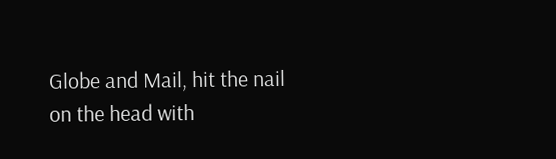Globe and Mail, hit the nail on the head with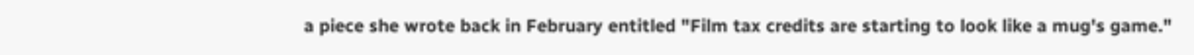a piece she wrote back in February entitled "Film tax credits are starting to look like a mug's game."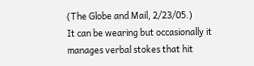(The Globe and Mail, 2/23/05.)
It can be wearing but occasionally it manages verbal stokes that hit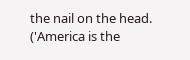the nail on the head. ('America is the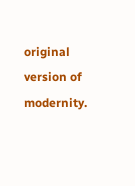original version of modernity.